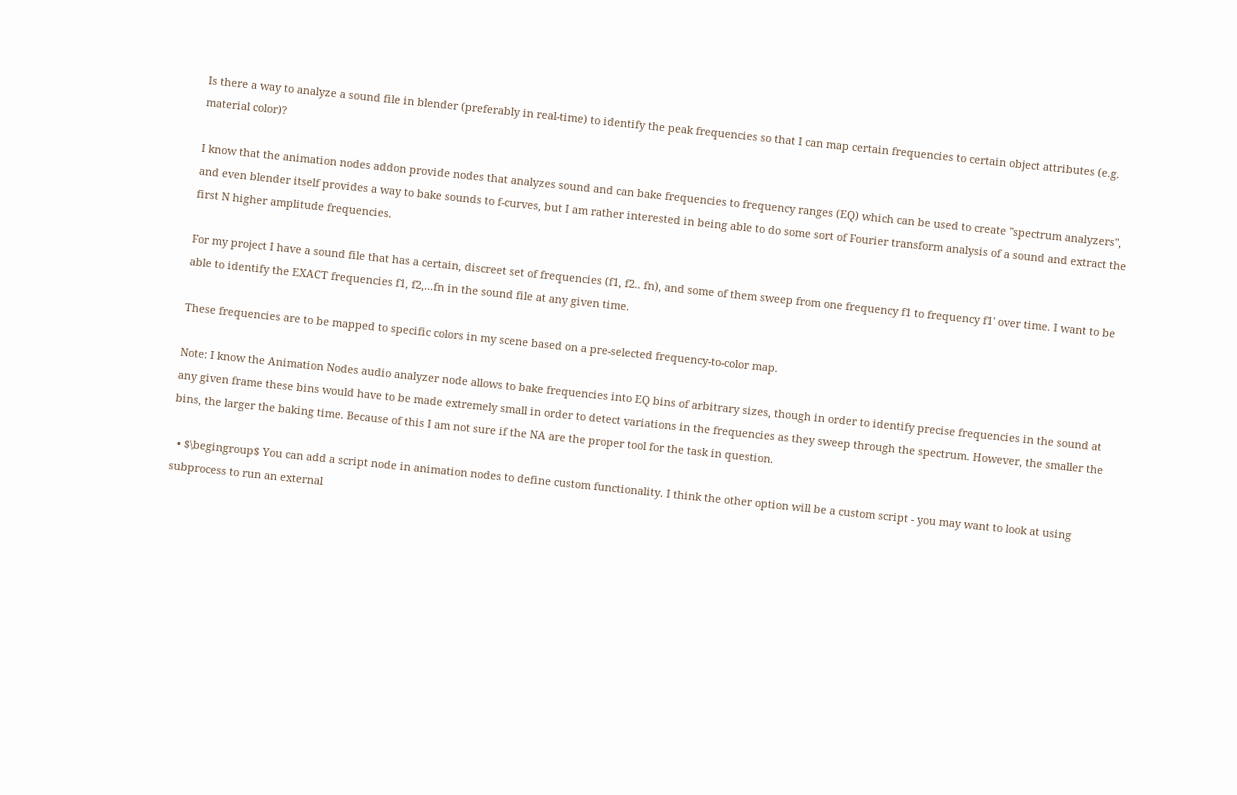Is there a way to analyze a sound file in blender (preferably in real-time) to identify the peak frequencies so that I can map certain frequencies to certain object attributes (e.g. material color)?

I know that the animation nodes addon provide nodes that analyzes sound and can bake frequencies to frequency ranges (EQ) which can be used to create "spectrum analyzers", and even blender itself provides a way to bake sounds to f-curves, but I am rather interested in being able to do some sort of Fourier transform analysis of a sound and extract the first N higher amplitude frequencies.

For my project I have a sound file that has a certain, discreet set of frequencies (f1, f2.. fn), and some of them sweep from one frequency f1 to frequency f1' over time. I want to be able to identify the EXACT frequencies f1, f2,...fn in the sound file at any given time.

These frequencies are to be mapped to specific colors in my scene based on a pre-selected frequency-to-color map.

Note: I know the Animation Nodes audio analyzer node allows to bake frequencies into EQ bins of arbitrary sizes, though in order to identify precise frequencies in the sound at any given frame these bins would have to be made extremely small in order to detect variations in the frequencies as they sweep through the spectrum. However, the smaller the bins, the larger the baking time. Because of this I am not sure if the NA are the proper tool for the task in question.

  • $\begingroup$ You can add a script node in animation nodes to define custom functionality. I think the other option will be a custom script - you may want to look at using subprocess to run an external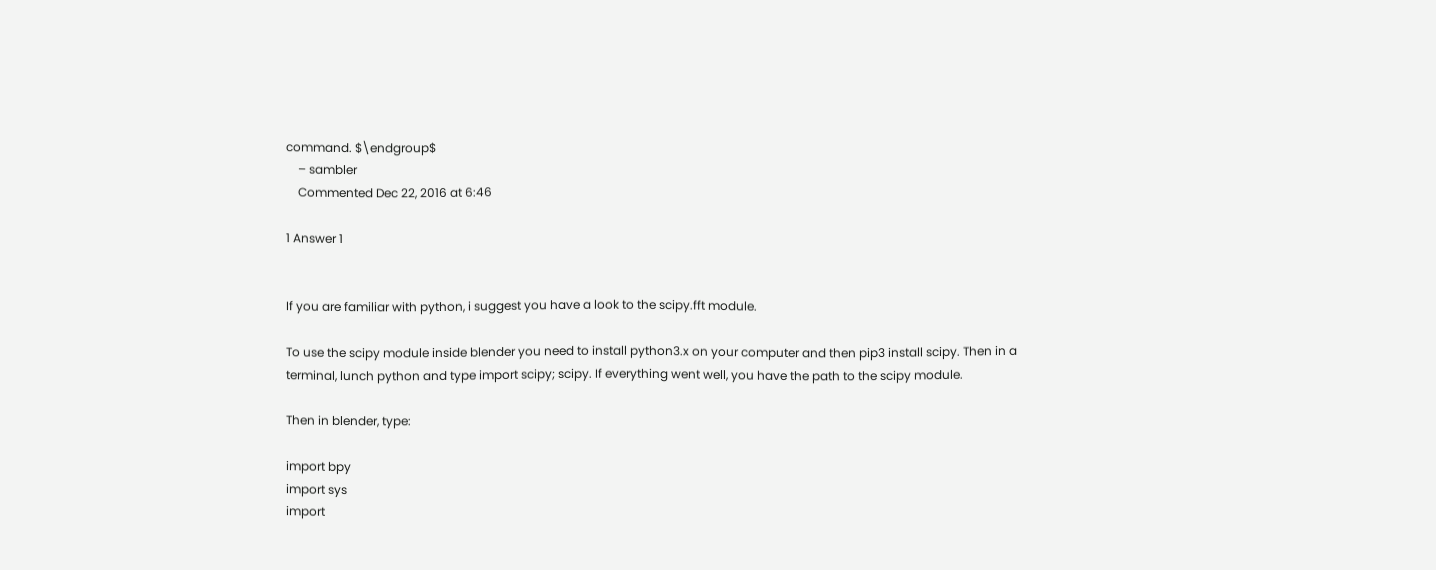command. $\endgroup$
    – sambler
    Commented Dec 22, 2016 at 6:46

1 Answer 1


If you are familiar with python, i suggest you have a look to the scipy.fft module.

To use the scipy module inside blender you need to install python3.x on your computer and then pip3 install scipy. Then in a terminal, lunch python and type import scipy; scipy. If everything went well, you have the path to the scipy module.

Then in blender, type:

import bpy
import sys
import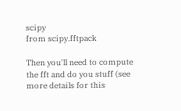scipy
from scipy.fftpack

Then you'll need to compute the fft and do you stuff (see more details for this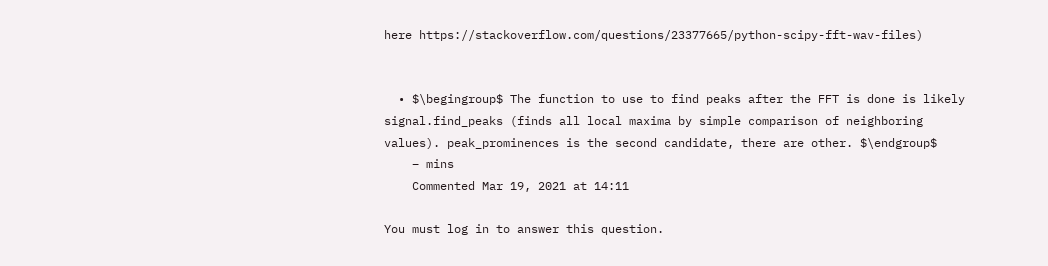here https://stackoverflow.com/questions/23377665/python-scipy-fft-wav-files)


  • $\begingroup$ The function to use to find peaks after the FFT is done is likely signal.find_peaks (finds all local maxima by simple comparison of neighboring values). peak_prominences is the second candidate, there are other. $\endgroup$
    – mins
    Commented Mar 19, 2021 at 14:11

You must log in to answer this question.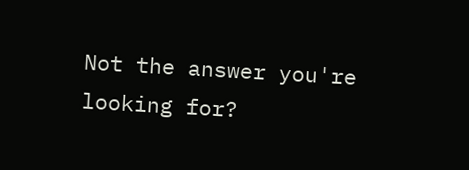Not the answer you're looking for?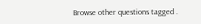Browse other questions tagged .